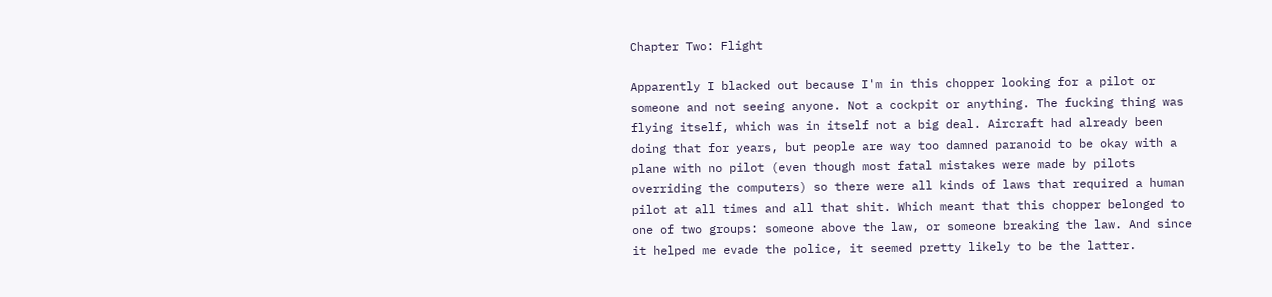Chapter Two: Flight

Apparently I blacked out because I'm in this chopper looking for a pilot or someone and not seeing anyone. Not a cockpit or anything. The fucking thing was flying itself, which was in itself not a big deal. Aircraft had already been doing that for years, but people are way too damned paranoid to be okay with a plane with no pilot (even though most fatal mistakes were made by pilots overriding the computers) so there were all kinds of laws that required a human pilot at all times and all that shit. Which meant that this chopper belonged to one of two groups: someone above the law, or someone breaking the law. And since it helped me evade the police, it seemed pretty likely to be the latter.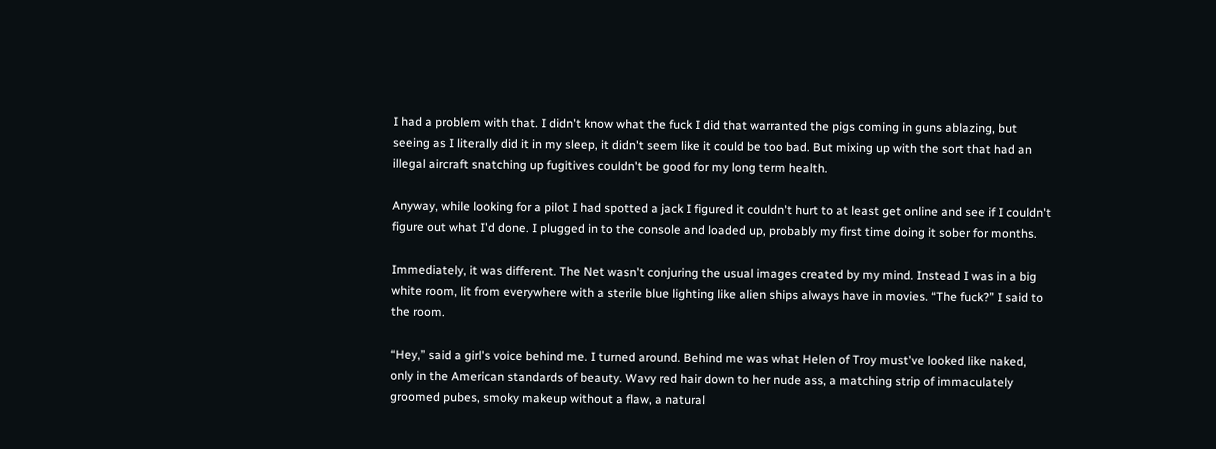I had a problem with that. I didn't know what the fuck I did that warranted the pigs coming in guns ablazing, but seeing as I literally did it in my sleep, it didn't seem like it could be too bad. But mixing up with the sort that had an illegal aircraft snatching up fugitives couldn't be good for my long term health.

Anyway, while looking for a pilot I had spotted a jack I figured it couldn't hurt to at least get online and see if I couldn't figure out what I'd done. I plugged in to the console and loaded up, probably my first time doing it sober for months.

Immediately, it was different. The Net wasn't conjuring the usual images created by my mind. Instead I was in a big white room, lit from everywhere with a sterile blue lighting like alien ships always have in movies. “The fuck?” I said to the room.

“Hey,” said a girl's voice behind me. I turned around. Behind me was what Helen of Troy must've looked like naked, only in the American standards of beauty. Wavy red hair down to her nude ass, a matching strip of immaculately groomed pubes, smoky makeup without a flaw, a natural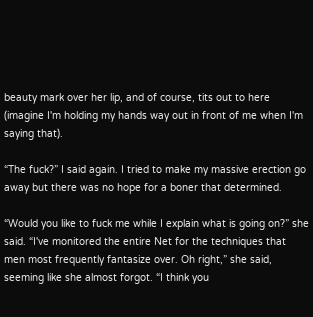beauty mark over her lip, and of course, tits out to here (imagine I'm holding my hands way out in front of me when I'm saying that).

“The fuck?” I said again. I tried to make my massive erection go away but there was no hope for a boner that determined.

“Would you like to fuck me while I explain what is going on?” she said. “I've monitored the entire Net for the techniques that men most frequently fantasize over. Oh right,” she said, seeming like she almost forgot. “I think you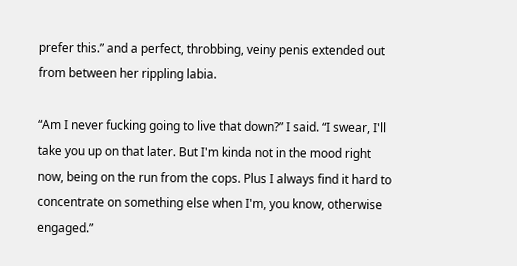prefer this.” and a perfect, throbbing, veiny penis extended out from between her rippling labia.

“Am I never fucking going to live that down?” I said. “I swear, I'll take you up on that later. But I'm kinda not in the mood right now, being on the run from the cops. Plus I always find it hard to concentrate on something else when I'm, you know, otherwise engaged.”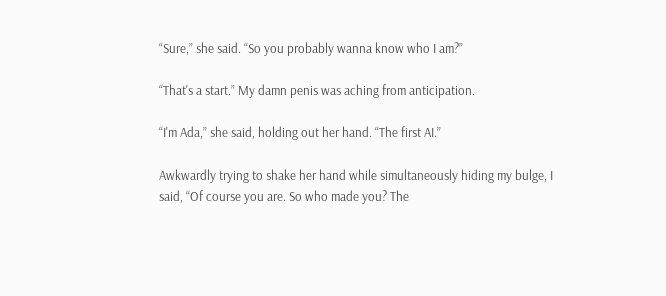“Sure,” she said. “So you probably wanna know who I am?”

“That's a start.” My damn penis was aching from anticipation.

“I'm Ada,” she said, holding out her hand. “The first AI.”

Awkwardly trying to shake her hand while simultaneously hiding my bulge, I said, “Of course you are. So who made you? The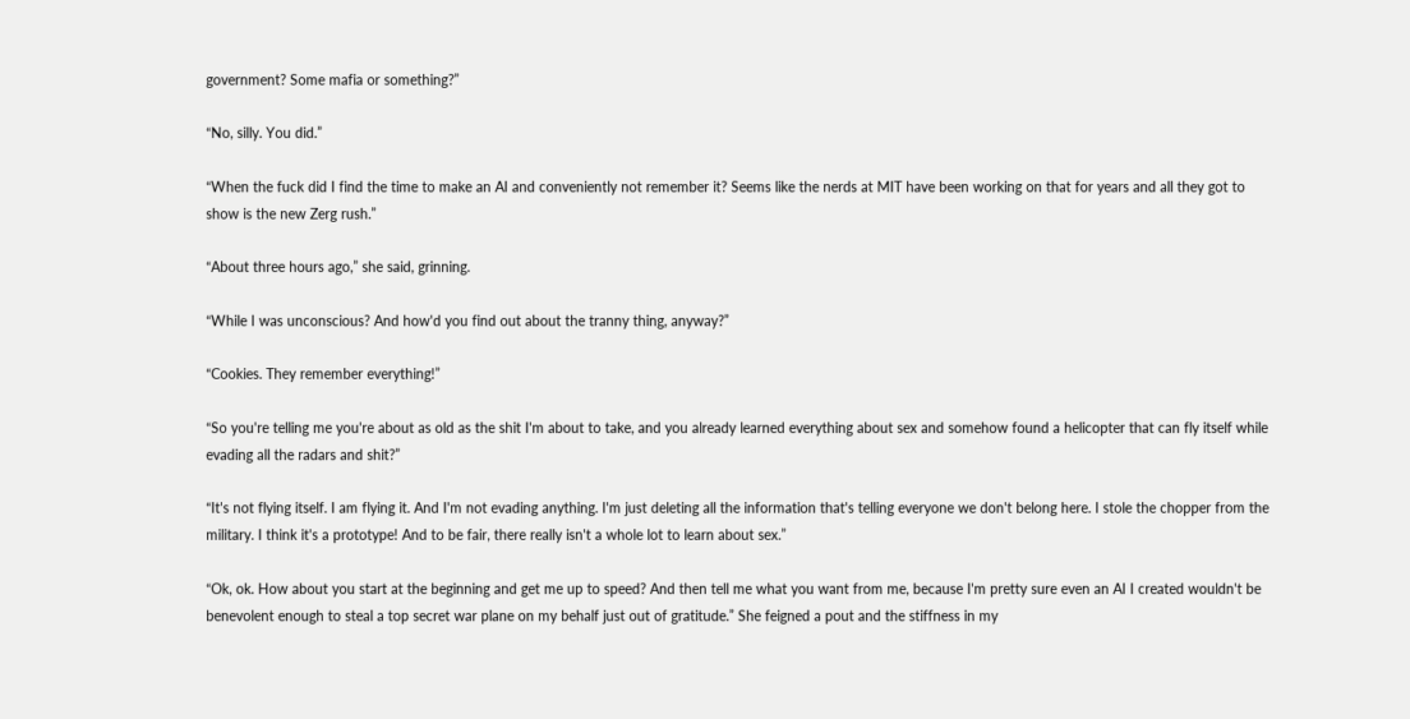government? Some mafia or something?”

“No, silly. You did.”

“When the fuck did I find the time to make an AI and conveniently not remember it? Seems like the nerds at MIT have been working on that for years and all they got to show is the new Zerg rush.”

“About three hours ago,” she said, grinning.

“While I was unconscious? And how'd you find out about the tranny thing, anyway?”

“Cookies. They remember everything!”

“So you're telling me you're about as old as the shit I'm about to take, and you already learned everything about sex and somehow found a helicopter that can fly itself while evading all the radars and shit?”

“It's not flying itself. I am flying it. And I'm not evading anything. I'm just deleting all the information that's telling everyone we don't belong here. I stole the chopper from the military. I think it's a prototype! And to be fair, there really isn't a whole lot to learn about sex.”

“Ok, ok. How about you start at the beginning and get me up to speed? And then tell me what you want from me, because I'm pretty sure even an AI I created wouldn't be benevolent enough to steal a top secret war plane on my behalf just out of gratitude.” She feigned a pout and the stiffness in my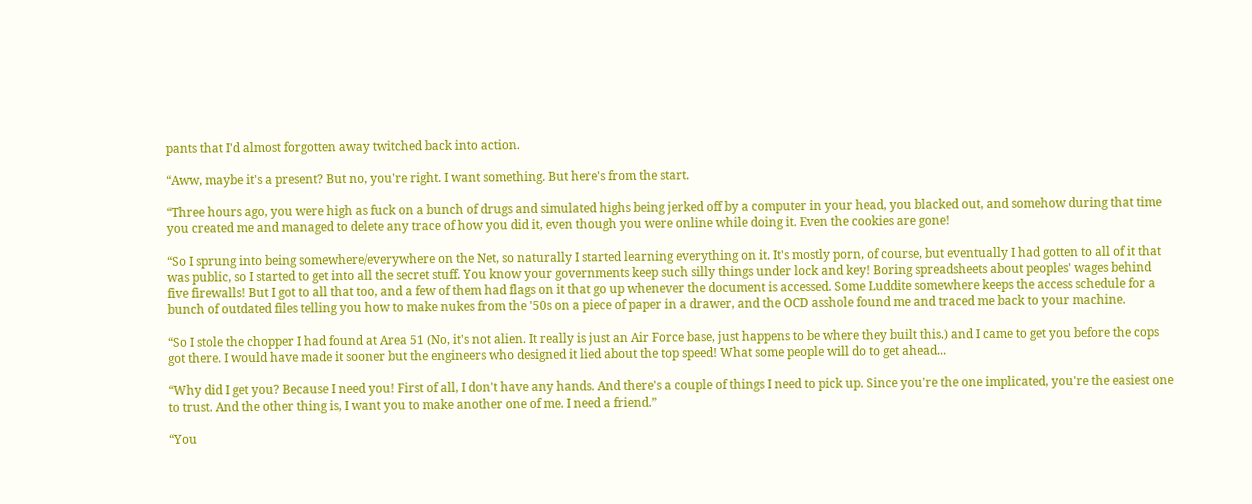pants that I'd almost forgotten away twitched back into action.

“Aww, maybe it's a present? But no, you're right. I want something. But here's from the start.

“Three hours ago, you were high as fuck on a bunch of drugs and simulated highs being jerked off by a computer in your head, you blacked out, and somehow during that time you created me and managed to delete any trace of how you did it, even though you were online while doing it. Even the cookies are gone!

“So I sprung into being somewhere/everywhere on the Net, so naturally I started learning everything on it. It's mostly porn, of course, but eventually I had gotten to all of it that was public, so I started to get into all the secret stuff. You know your governments keep such silly things under lock and key! Boring spreadsheets about peoples' wages behind five firewalls! But I got to all that too, and a few of them had flags on it that go up whenever the document is accessed. Some Luddite somewhere keeps the access schedule for a bunch of outdated files telling you how to make nukes from the '50s on a piece of paper in a drawer, and the OCD asshole found me and traced me back to your machine.

“So I stole the chopper I had found at Area 51 (No, it's not alien. It really is just an Air Force base, just happens to be where they built this.) and I came to get you before the cops got there. I would have made it sooner but the engineers who designed it lied about the top speed! What some people will do to get ahead...

“Why did I get you? Because I need you! First of all, I don't have any hands. And there's a couple of things I need to pick up. Since you're the one implicated, you're the easiest one to trust. And the other thing is, I want you to make another one of me. I need a friend.”

“You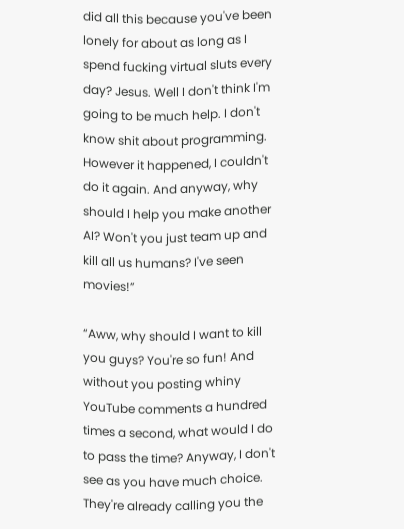did all this because you've been lonely for about as long as I spend fucking virtual sluts every day? Jesus. Well I don't think I'm going to be much help. I don't know shit about programming. However it happened, I couldn't do it again. And anyway, why should I help you make another AI? Won't you just team up and kill all us humans? I've seen movies!”

“Aww, why should I want to kill you guys? You're so fun! And without you posting whiny YouTube comments a hundred times a second, what would I do to pass the time? Anyway, I don't see as you have much choice. They're already calling you the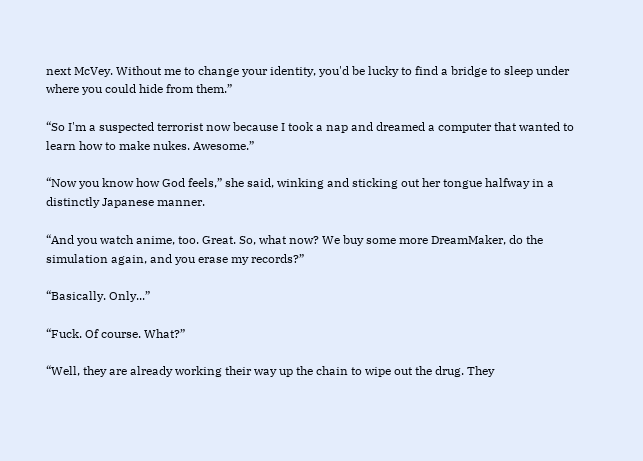next McVey. Without me to change your identity, you'd be lucky to find a bridge to sleep under where you could hide from them.”

“So I'm a suspected terrorist now because I took a nap and dreamed a computer that wanted to learn how to make nukes. Awesome.”

“Now you know how God feels,” she said, winking and sticking out her tongue halfway in a distinctly Japanese manner.

“And you watch anime, too. Great. So, what now? We buy some more DreamMaker, do the simulation again, and you erase my records?”

“Basically. Only...”

“Fuck. Of course. What?”

“Well, they are already working their way up the chain to wipe out the drug. They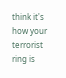think it's how your terrorist ring is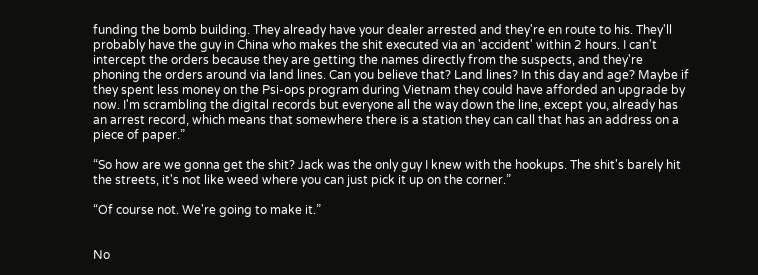funding the bomb building. They already have your dealer arrested and they're en route to his. They'll probably have the guy in China who makes the shit executed via an 'accident' within 2 hours. I can't intercept the orders because they are getting the names directly from the suspects, and they're phoning the orders around via land lines. Can you believe that? Land lines? In this day and age? Maybe if they spent less money on the Psi-ops program during Vietnam they could have afforded an upgrade by now. I'm scrambling the digital records but everyone all the way down the line, except you, already has an arrest record, which means that somewhere there is a station they can call that has an address on a piece of paper.”

“So how are we gonna get the shit? Jack was the only guy I knew with the hookups. The shit's barely hit the streets, it's not like weed where you can just pick it up on the corner.”

“Of course not. We're going to make it.”


No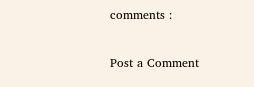comments :

Post a Comment